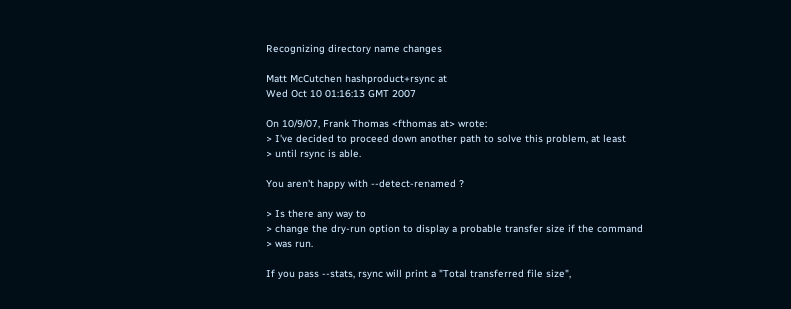Recognizing directory name changes

Matt McCutchen hashproduct+rsync at
Wed Oct 10 01:16:13 GMT 2007

On 10/9/07, Frank Thomas <fthomas at> wrote:
> I've decided to proceed down another path to solve this problem, at least
> until rsync is able.

You aren't happy with --detect-renamed ?

> Is there any way to
> change the dry-run option to display a probable transfer size if the command
> was run.

If you pass --stats, rsync will print a "Total transferred file size",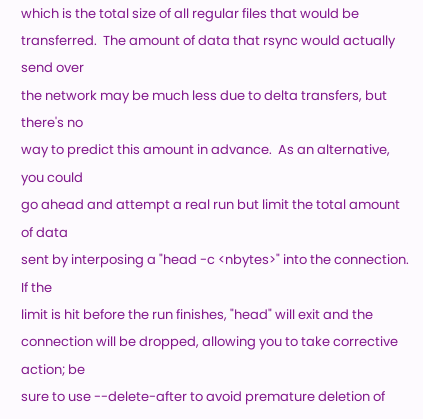which is the total size of all regular files that would be
transferred.  The amount of data that rsync would actually send over
the network may be much less due to delta transfers, but there's no
way to predict this amount in advance.  As an alternative, you could
go ahead and attempt a real run but limit the total amount of data
sent by interposing a "head -c <nbytes>" into the connection.  If the
limit is hit before the run finishes, "head" will exit and the
connection will be dropped, allowing you to take corrective action; be
sure to use --delete-after to avoid premature deletion of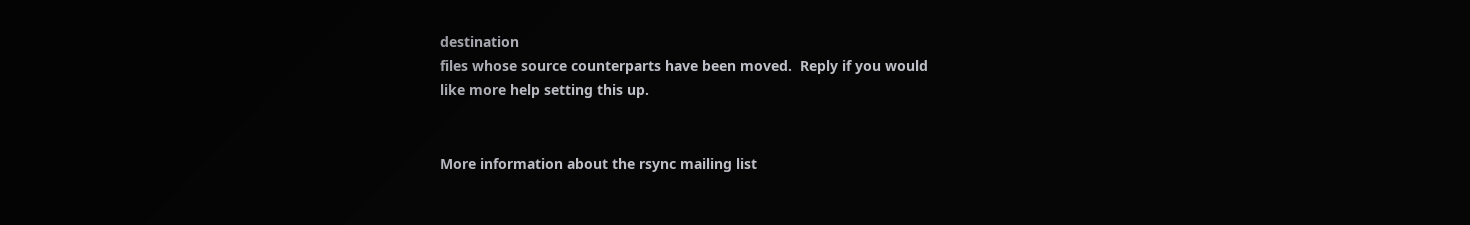destination
files whose source counterparts have been moved.  Reply if you would
like more help setting this up.


More information about the rsync mailing list